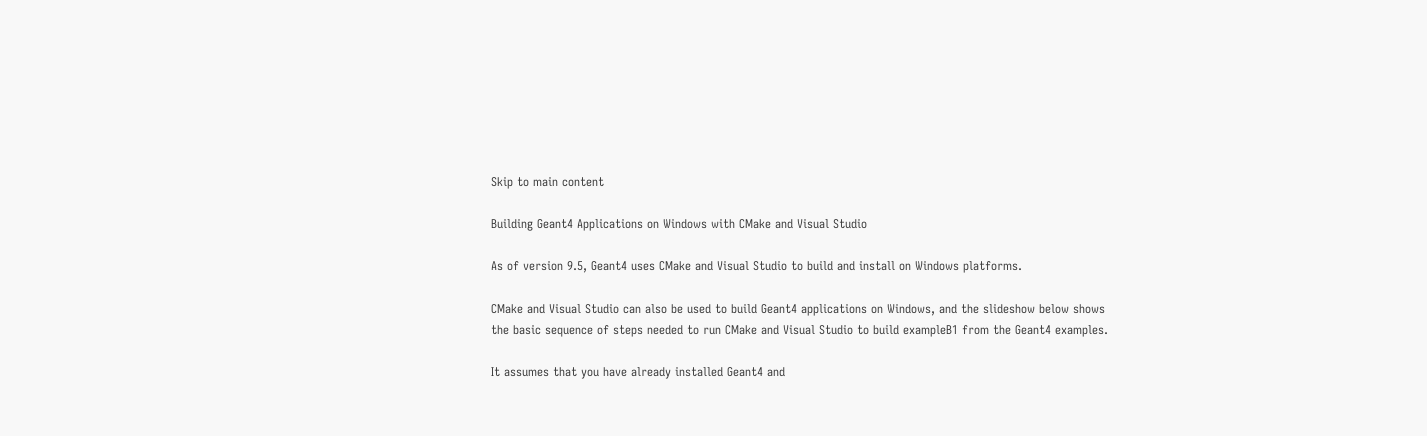Skip to main content

Building Geant4 Applications on Windows with CMake and Visual Studio

As of version 9.5, Geant4 uses CMake and Visual Studio to build and install on Windows platforms.

CMake and Visual Studio can also be used to build Geant4 applications on Windows, and the slideshow below shows the basic sequence of steps needed to run CMake and Visual Studio to build exampleB1 from the Geant4 examples.

It assumes that you have already installed Geant4 and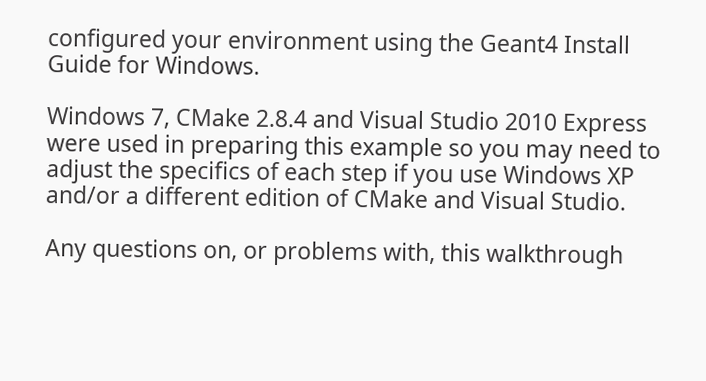configured your environment using the Geant4 Install Guide for Windows.

Windows 7, CMake 2.8.4 and Visual Studio 2010 Express were used in preparing this example so you may need to adjust the specifics of each step if you use Windows XP and/or a different edition of CMake and Visual Studio.

Any questions on, or problems with, this walkthrough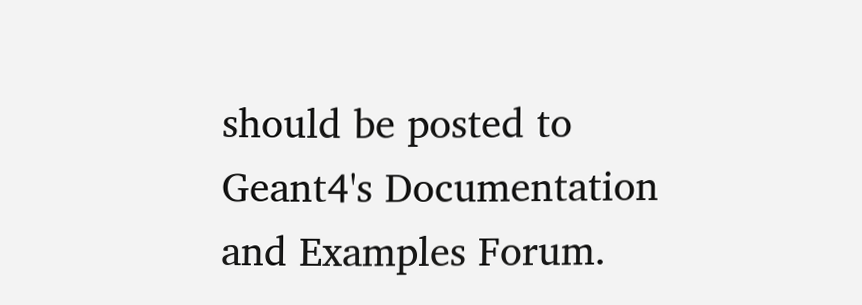should be posted to Geant4's Documentation and Examples Forum.